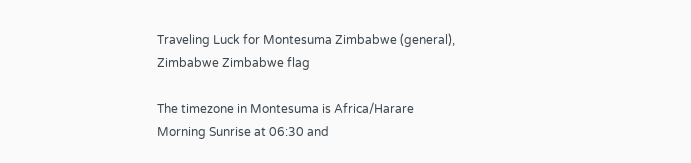Traveling Luck for Montesuma Zimbabwe (general), Zimbabwe Zimbabwe flag

The timezone in Montesuma is Africa/Harare
Morning Sunrise at 06:30 and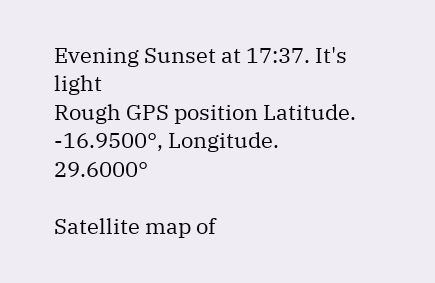Evening Sunset at 17:37. It's light
Rough GPS position Latitude. -16.9500°, Longitude. 29.6000°

Satellite map of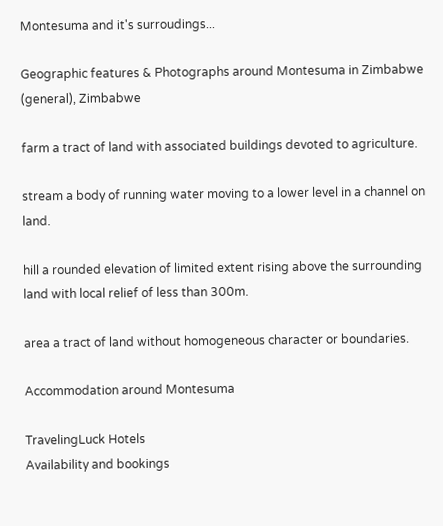Montesuma and it's surroudings...

Geographic features & Photographs around Montesuma in Zimbabwe (general), Zimbabwe

farm a tract of land with associated buildings devoted to agriculture.

stream a body of running water moving to a lower level in a channel on land.

hill a rounded elevation of limited extent rising above the surrounding land with local relief of less than 300m.

area a tract of land without homogeneous character or boundaries.

Accommodation around Montesuma

TravelingLuck Hotels
Availability and bookings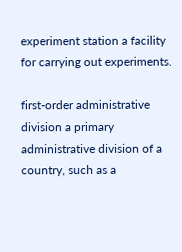experiment station a facility for carrying out experiments.

first-order administrative division a primary administrative division of a country, such as a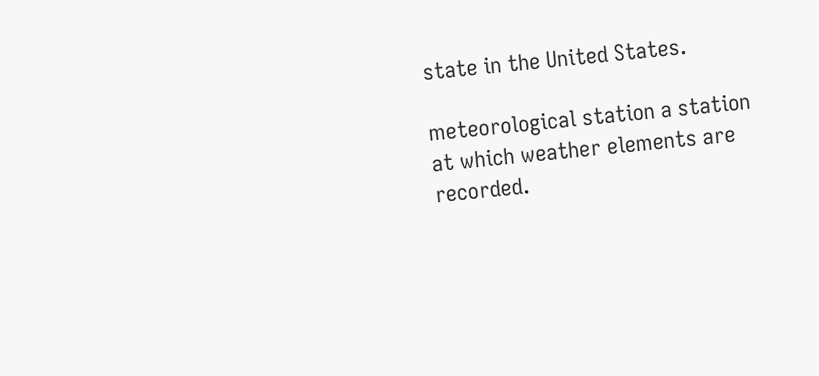state in the United States.

meteorological station a station at which weather elements are recorded.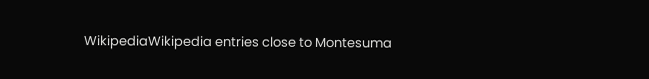WikipediaWikipedia entries close to Montesuma